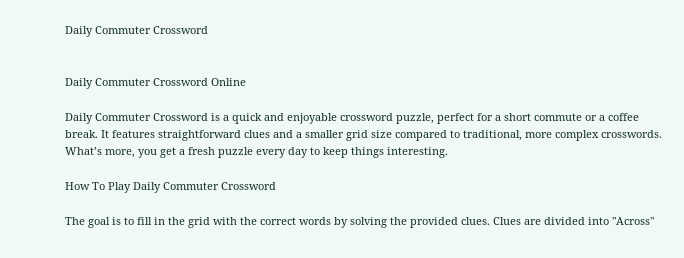Daily Commuter Crossword


Daily Commuter Crossword Online

Daily Commuter Crossword is a quick and enjoyable crossword puzzle, perfect for a short commute or a coffee break. It features straightforward clues and a smaller grid size compared to traditional, more complex crosswords. What’s more, you get a fresh puzzle every day to keep things interesting.

How To Play Daily Commuter Crossword

The goal is to fill in the grid with the correct words by solving the provided clues. Clues are divided into "Across"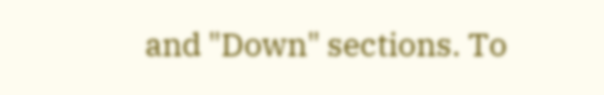and "Down" sections. To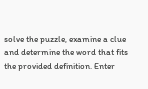solve the puzzle, examine a clue and determine the word that fits the provided definition. Enter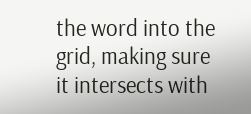the word into the grid, making sure it intersects with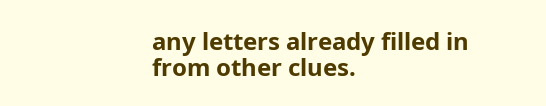any letters already filled in from other clues.